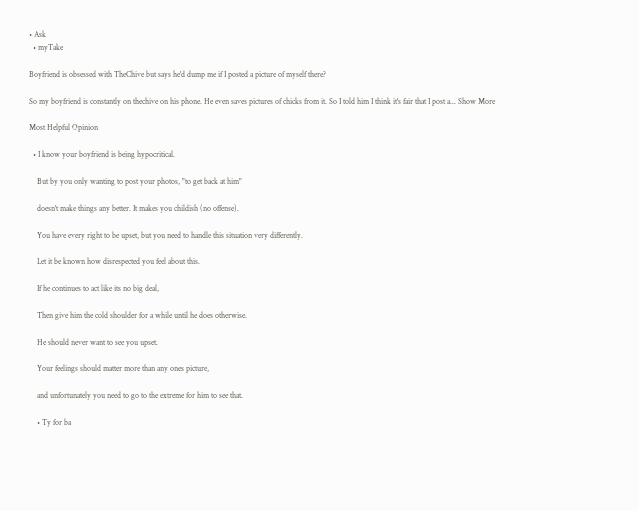• Ask
  • myTake

Boyfriend is obsessed with TheChive but says he'd dump me if I posted a picture of myself there?

So my boyfriend is constantly on thechive on his phone. He even saves pictures of chicks from it. So I told him I think it's fair that I post a... Show More

Most Helpful Opinion

  • I know your boyfriend is being hypocritical.

    But by you only wanting to post your photos, "to get back at him"

    doesn't make things any better. It makes you childish (no offense).

    You have every right to be upset, but you need to handle this situation very differently.

    Let it be known how disrespected you feel about this.

    If he continues to act like its no big deal,

    Then give him the cold shoulder for a while until he does otherwise.

    He should never want to see you upset.

    Your feelings should matter more than any ones picture,

    and unfortunately you need to go to the extreme for him to see that.

    • Ty for ba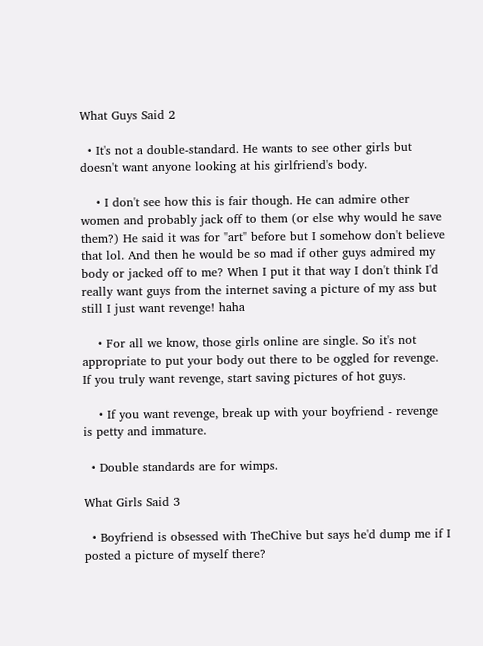What Guys Said 2

  • It's not a double-standard. He wants to see other girls but doesn't want anyone looking at his girlfriend's body.

    • I don't see how this is fair though. He can admire other women and probably jack off to them (or else why would he save them?) He said it was for "art" before but I somehow don't believe that lol. And then he would be so mad if other guys admired my body or jacked off to me? When I put it that way I don't think I'd really want guys from the internet saving a picture of my ass but still I just want revenge! haha

    • For all we know, those girls online are single. So it's not appropriate to put your body out there to be oggled for revenge. If you truly want revenge, start saving pictures of hot guys.

    • If you want revenge, break up with your boyfriend - revenge is petty and immature.

  • Double standards are for wimps.

What Girls Said 3

  • Boyfriend is obsessed with TheChive but says he'd dump me if I posted a picture of myself there?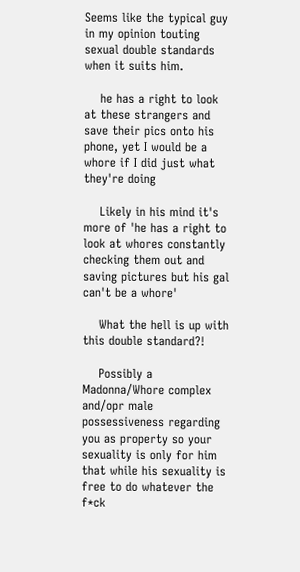Seems like the typical guy in my opinion touting sexual double standards when it suits him.

    he has a right to look at these strangers and save their pics onto his phone, yet I would be a whore if I did just what they're doing

    Likely in his mind it's more of 'he has a right to look at whores constantly checking them out and saving pictures but his gal can't be a whore'

    What the hell is up with this double standard?!

    Possibly a Madonna/Whore complex and/opr male possessiveness regarding you as property so your sexuality is only for him that while his sexuality is free to do whatever the f*ck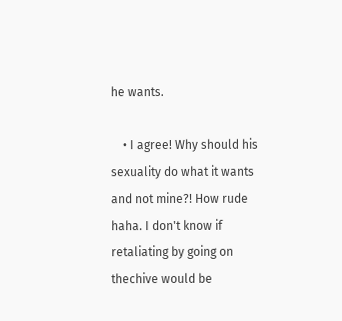he wants.

    • I agree! Why should his sexuality do what it wants and not mine?! How rude haha. I don't know if retaliating by going on thechive would be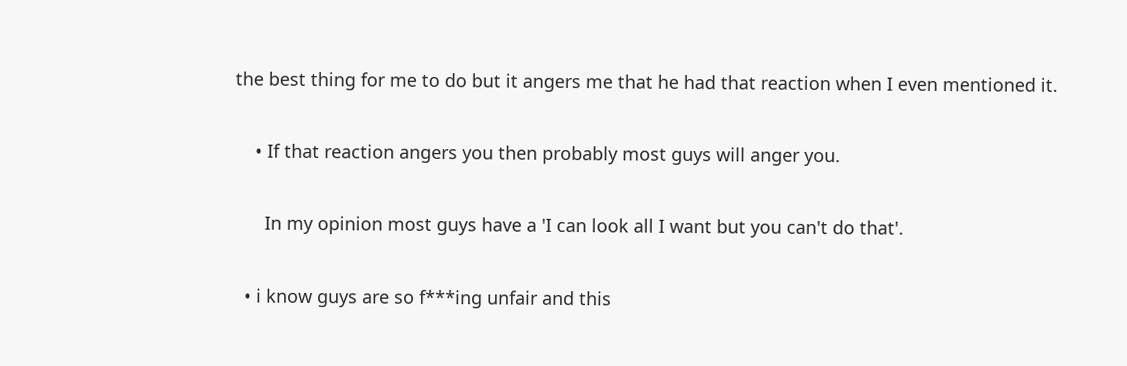the best thing for me to do but it angers me that he had that reaction when I even mentioned it.

    • If that reaction angers you then probably most guys will anger you.

      In my opinion most guys have a 'I can look all I want but you can't do that'.

  • i know guys are so f***ing unfair and this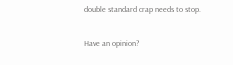double standard crap needs to stop.

Have an opinion?